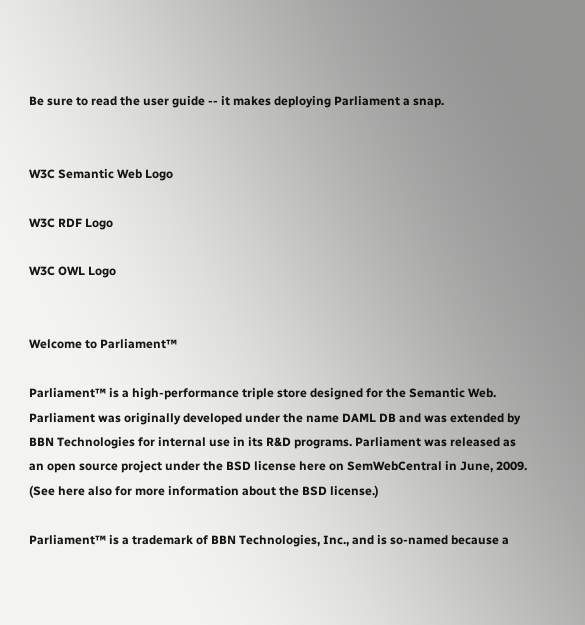Be sure to read the user guide -- it makes deploying Parliament a snap.


W3C Semantic Web Logo

W3C RDF Logo

W3C OWL Logo


Welcome to Parliament™

Parliament™ is a high-performance triple store designed for the Semantic Web. Parliament was originally developed under the name DAML DB and was extended by BBN Technologies for internal use in its R&D programs. Parliament was released as an open source project under the BSD license here on SemWebCentral in June, 2009. (See here also for more information about the BSD license.)

Parliament™ is a trademark of BBN Technologies, Inc., and is so-named because a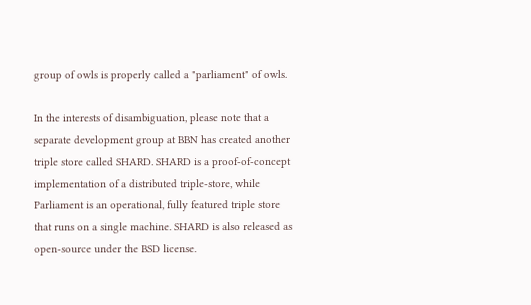group of owls is properly called a "parliament" of owls.

In the interests of disambiguation, please note that a separate development group at BBN has created another triple store called SHARD. SHARD is a proof-of-concept implementation of a distributed triple-store, while Parliament is an operational, fully featured triple store that runs on a single machine. SHARD is also released as open-source under the BSD license.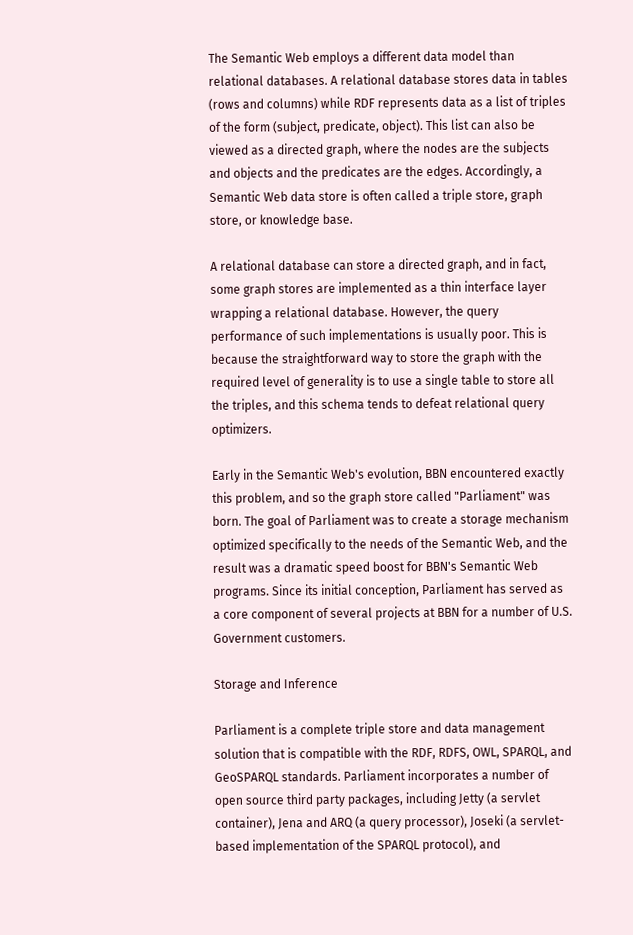The Semantic Web employs a different data model than relational databases. A relational database stores data in tables (rows and columns) while RDF represents data as a list of triples of the form (subject, predicate, object). This list can also be viewed as a directed graph, where the nodes are the subjects and objects and the predicates are the edges. Accordingly, a Semantic Web data store is often called a triple store, graph store, or knowledge base.

A relational database can store a directed graph, and in fact, some graph stores are implemented as a thin interface layer wrapping a relational database. However, the query performance of such implementations is usually poor. This is because the straightforward way to store the graph with the required level of generality is to use a single table to store all the triples, and this schema tends to defeat relational query optimizers.

Early in the Semantic Web's evolution, BBN encountered exactly this problem, and so the graph store called "Parliament" was born. The goal of Parliament was to create a storage mechanism optimized specifically to the needs of the Semantic Web, and the result was a dramatic speed boost for BBN's Semantic Web programs. Since its initial conception, Parliament has served as a core component of several projects at BBN for a number of U.S. Government customers.

Storage and Inference

Parliament is a complete triple store and data management solution that is compatible with the RDF, RDFS, OWL, SPARQL, and GeoSPARQL standards. Parliament incorporates a number of open source third party packages, including Jetty (a servlet container), Jena and ARQ (a query processor), Joseki (a servlet-based implementation of the SPARQL protocol), and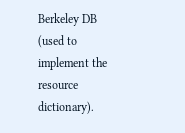Berkeley DB (used to implement the resource dictionary).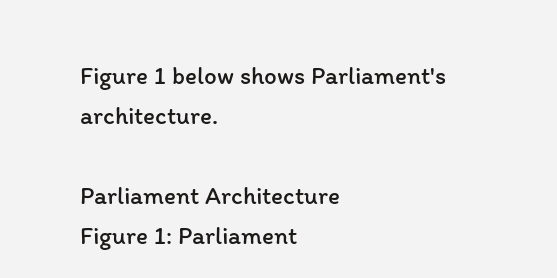Figure 1 below shows Parliament's architecture.

Parliament Architecture
Figure 1: Parliament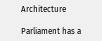Architecture

Parliament has a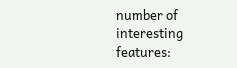number of interesting features: